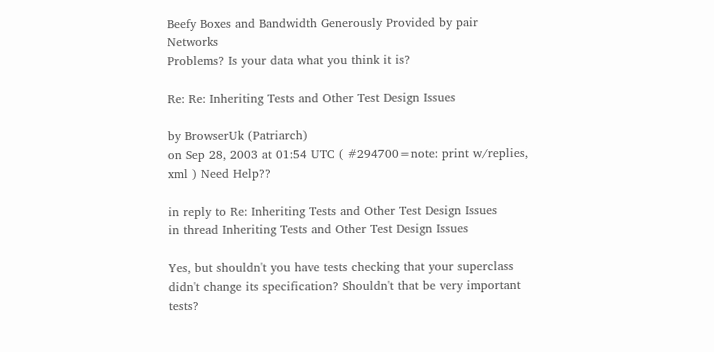Beefy Boxes and Bandwidth Generously Provided by pair Networks
Problems? Is your data what you think it is?

Re: Re: Inheriting Tests and Other Test Design Issues

by BrowserUk (Patriarch)
on Sep 28, 2003 at 01:54 UTC ( #294700=note: print w/replies, xml ) Need Help??

in reply to Re: Inheriting Tests and Other Test Design Issues
in thread Inheriting Tests and Other Test Design Issues

Yes, but shouldn't you have tests checking that your superclass didn't change its specification? Shouldn't that be very important tests?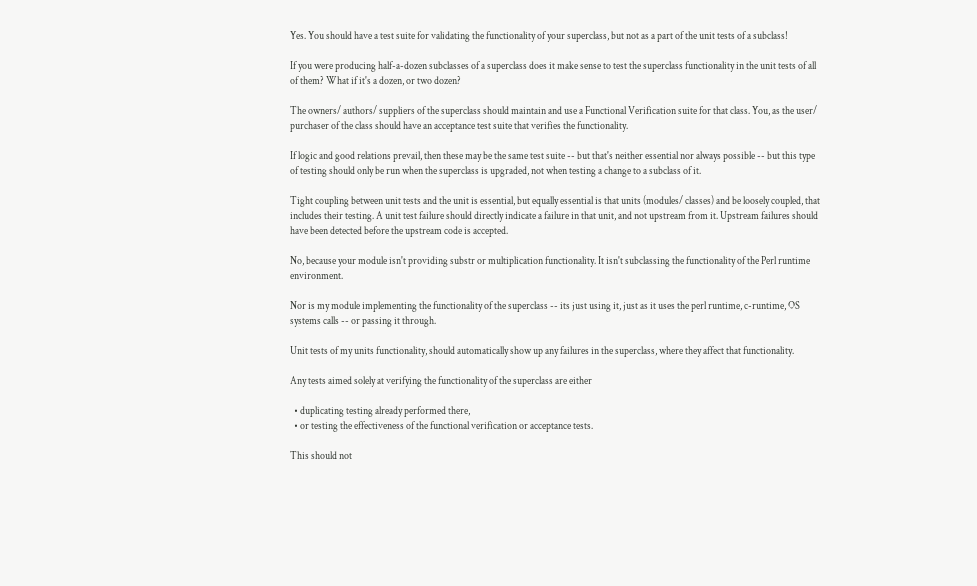Yes. You should have a test suite for validating the functionality of your superclass, but not as a part of the unit tests of a subclass!

If you were producing half-a-dozen subclasses of a superclass does it make sense to test the superclass functionality in the unit tests of all of them? What if it's a dozen, or two dozen?

The owners/ authors/ suppliers of the superclass should maintain and use a Functional Verification suite for that class. You, as the user/ purchaser of the class should have an acceptance test suite that verifies the functionality.

If logic and good relations prevail, then these may be the same test suite -- but that's neither essential nor always possible -- but this type of testing should only be run when the superclass is upgraded, not when testing a change to a subclass of it.

Tight coupling between unit tests and the unit is essential, but equally essential is that units (modules/ classes) and be loosely coupled, that includes their testing. A unit test failure should directly indicate a failure in that unit, and not upstream from it. Upstream failures should have been detected before the upstream code is accepted.

No, because your module isn't providing substr or multiplication functionality. It isn't subclassing the functionality of the Perl runtime environment.

Nor is my module implementing the functionality of the superclass -- its just using it, just as it uses the perl runtime, c-runtime, OS systems calls -- or passing it through.

Unit tests of my units functionality, should automatically show up any failures in the superclass, where they affect that functionality.

Any tests aimed solely at verifying the functionality of the superclass are either

  • duplicating testing already performed there,
  • or testing the effectiveness of the functional verification or acceptance tests.

This should not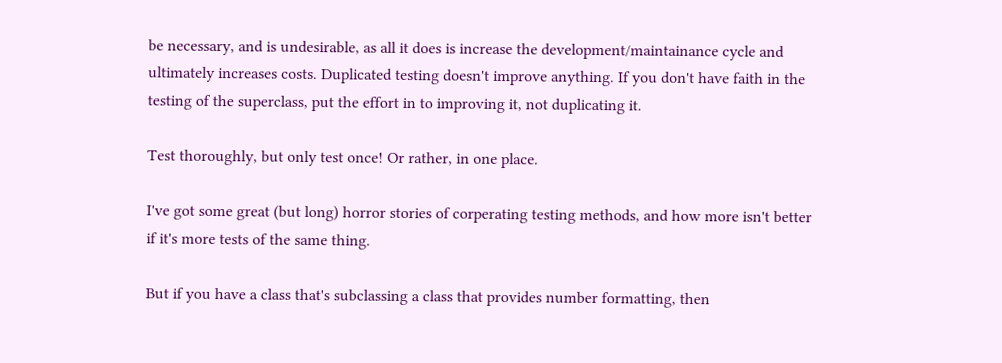be necessary, and is undesirable, as all it does is increase the development/maintainance cycle and ultimately increases costs. Duplicated testing doesn't improve anything. If you don't have faith in the testing of the superclass, put the effort in to improving it, not duplicating it.

Test thoroughly, but only test once! Or rather, in one place.

I've got some great (but long) horror stories of corperating testing methods, and how more isn't better if it's more tests of the same thing.

But if you have a class that's subclassing a class that provides number formatting, then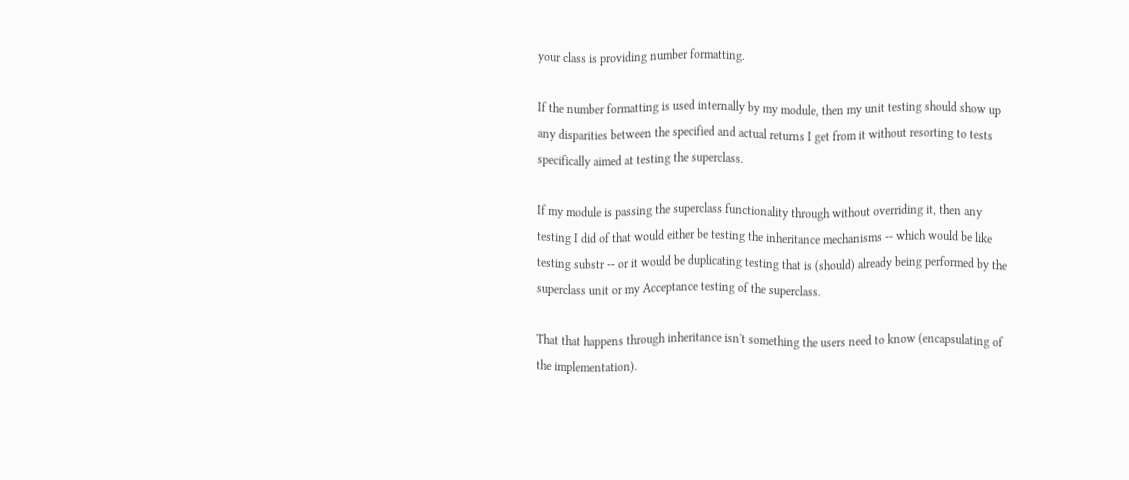your class is providing number formatting.

If the number formatting is used internally by my module, then my unit testing should show up any disparities between the specified and actual returns I get from it without resorting to tests specifically aimed at testing the superclass.

If my module is passing the superclass functionality through without overriding it, then any testing I did of that would either be testing the inheritance mechanisms -- which would be like testing substr -- or it would be duplicating testing that is (should) already being performed by the superclass unit or my Acceptance testing of the superclass.

That that happens through inheritance isn't something the users need to know (encapsulating of the implementation).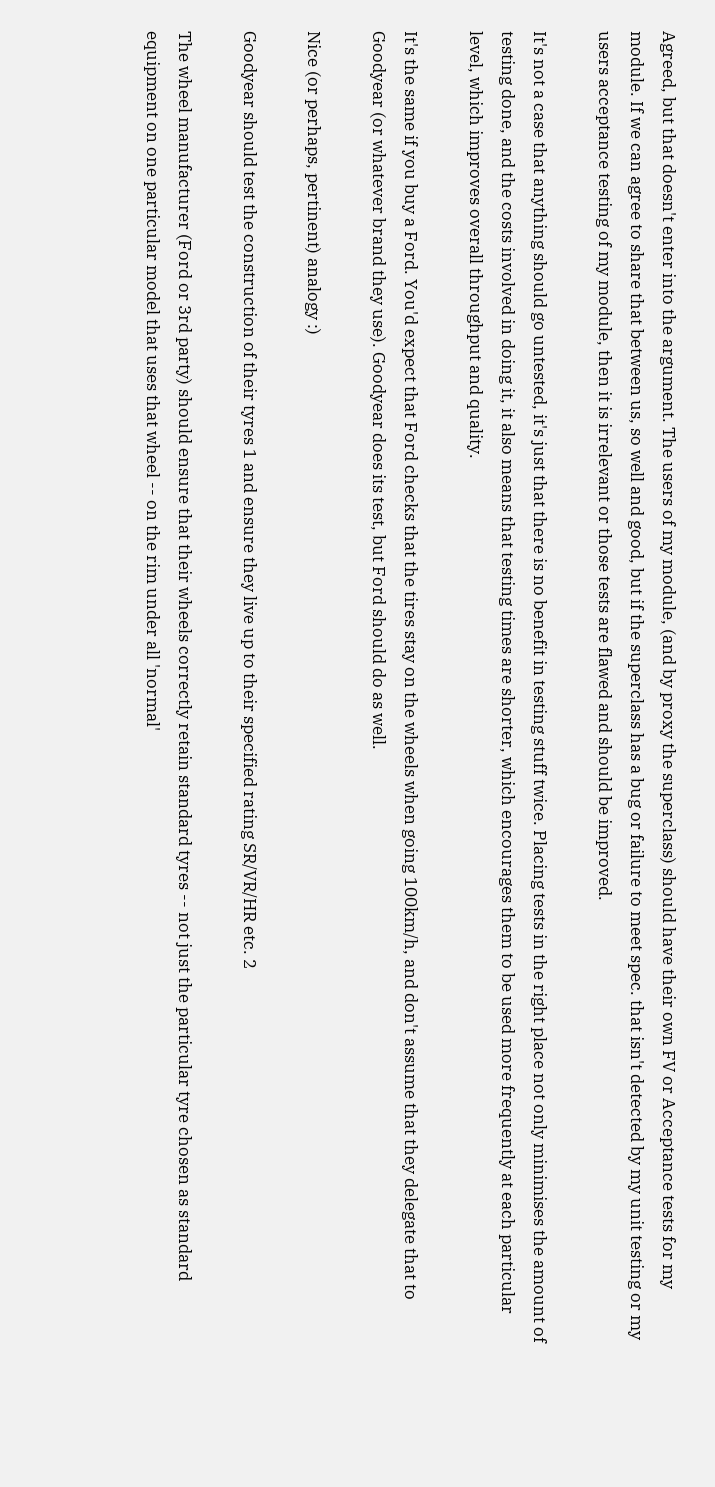Agreed, but that doesn't enter into the argument. The users of my module, (and by proxy the superclass) should have their own FV or Acceptance tests for my module. If we can agree to share that between us, so well and good, but if the superclass has a bug or failure to meet spec. that isn't detected by my unit testing or my users acceptance testing of my module, then it is irrelevant or those tests are flawed and should be improved.

It's not a case that anything should go untested, it's just that there is no benefit in testing stuff twice. Placing tests in the right place not only minimises the amount of testing done, and the costs involved in doing it, it also means that testing times are shorter, which encourages them to be used more frequently at each particular level, which improves overall throughput and quality.

It's the same if you buy a Ford. You'd expect that Ford checks that the tires stay on the wheels when going 100km/h, and don't assume that they delegate that to Goodyear (or whatever brand they use). Goodyear does its test, but Ford should do as well.

Nice (or perhaps, pertinent) analogy :)

Goodyear should test the construction of their tyres 1 and ensure they live up to their specified rating SR/VR/HR etc. 2

The wheel manufacturer (Ford or 3rd party) should ensure that their wheels correctly retain standard tyres -- not just the particular tyre chosen as standard equipment on one particular model that uses that wheel -- on the rim under all 'normal'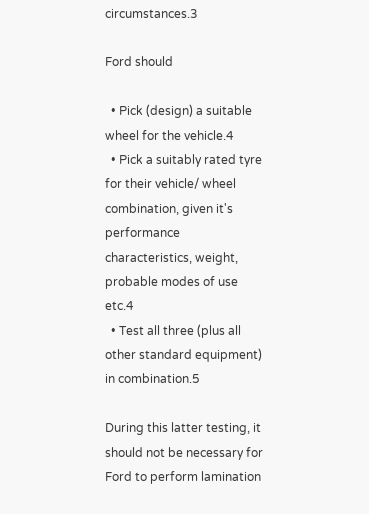circumstances.3

Ford should

  • Pick (design) a suitable wheel for the vehicle.4
  • Pick a suitably rated tyre for their vehicle/ wheel combination, given it's performance characteristics, weight, probable modes of use etc.4
  • Test all three (plus all other standard equipment) in combination.5

During this latter testing, it should not be necessary for Ford to perform lamination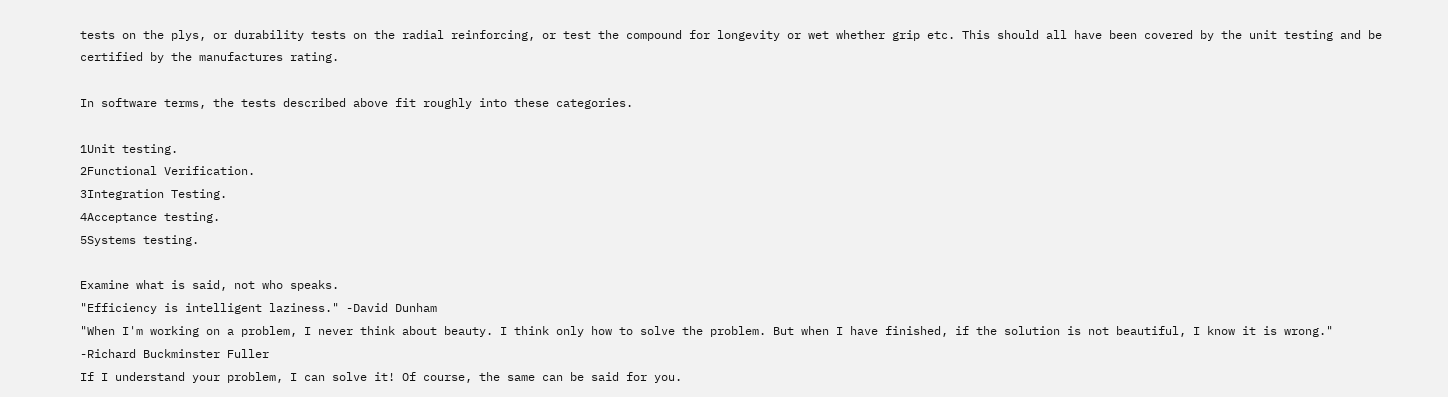tests on the plys, or durability tests on the radial reinforcing, or test the compound for longevity or wet whether grip etc. This should all have been covered by the unit testing and be certified by the manufactures rating.

In software terms, the tests described above fit roughly into these categories.

1Unit testing.
2Functional Verification.
3Integration Testing.
4Acceptance testing.
5Systems testing.

Examine what is said, not who speaks.
"Efficiency is intelligent laziness." -David Dunham
"When I'm working on a problem, I never think about beauty. I think only how to solve the problem. But when I have finished, if the solution is not beautiful, I know it is wrong." -Richard Buckminster Fuller
If I understand your problem, I can solve it! Of course, the same can be said for you.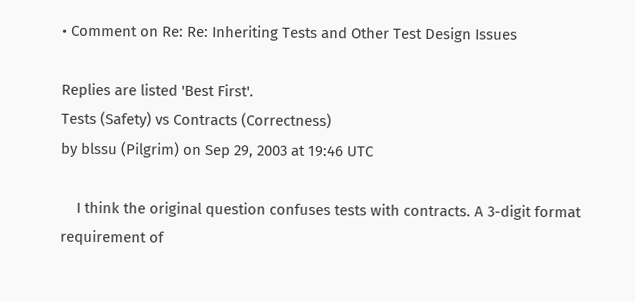• Comment on Re: Re: Inheriting Tests and Other Test Design Issues

Replies are listed 'Best First'.
Tests (Safety) vs Contracts (Correctness)
by blssu (Pilgrim) on Sep 29, 2003 at 19:46 UTC

    I think the original question confuses tests with contracts. A 3-digit format requirement of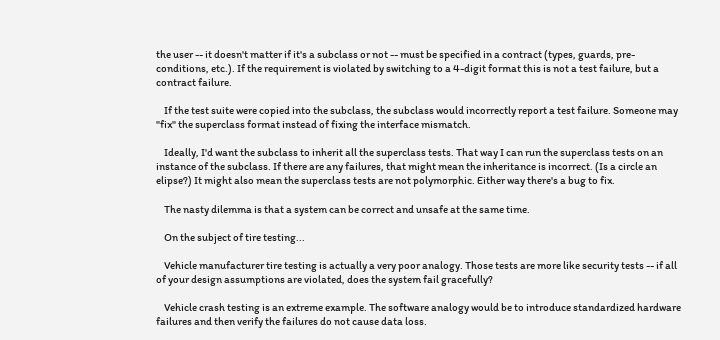the user -- it doesn't matter if it's a subclass or not -- must be specified in a contract (types, guards, pre-conditions, etc.). If the requirement is violated by switching to a 4-digit format this is not a test failure, but a contract failure.

    If the test suite were copied into the subclass, the subclass would incorrectly report a test failure. Someone may "fix" the superclass format instead of fixing the interface mismatch.

    Ideally, I'd want the subclass to inherit all the superclass tests. That way I can run the superclass tests on an instance of the subclass. If there are any failures, that might mean the inheritance is incorrect. (Is a circle an elipse?) It might also mean the superclass tests are not polymorphic. Either way there's a bug to fix.

    The nasty dilemma is that a system can be correct and unsafe at the same time.

    On the subject of tire testing...

    Vehicle manufacturer tire testing is actually a very poor analogy. Those tests are more like security tests -- if all of your design assumptions are violated, does the system fail gracefully?

    Vehicle crash testing is an extreme example. The software analogy would be to introduce standardized hardware failures and then verify the failures do not cause data loss.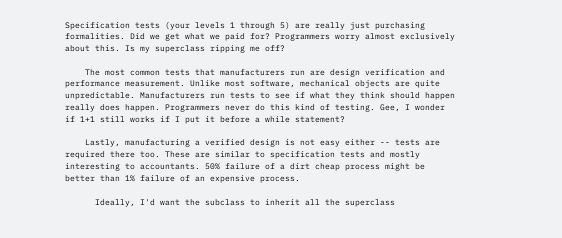Specification tests (your levels 1 through 5) are really just purchasing formalities. Did we get what we paid for? Programmers worry almost exclusively about this. Is my superclass ripping me off?

    The most common tests that manufacturers run are design verification and performance measurement. Unlike most software, mechanical objects are quite unpredictable. Manufacturers run tests to see if what they think should happen really does happen. Programmers never do this kind of testing. Gee, I wonder if 1+1 still works if I put it before a while statement?

    Lastly, manufacturing a verified design is not easy either -- tests are required there too. These are similar to specification tests and mostly interesting to accountants. 50% failure of a dirt cheap process might be better than 1% failure of an expensive process.

      Ideally, I'd want the subclass to inherit all the superclass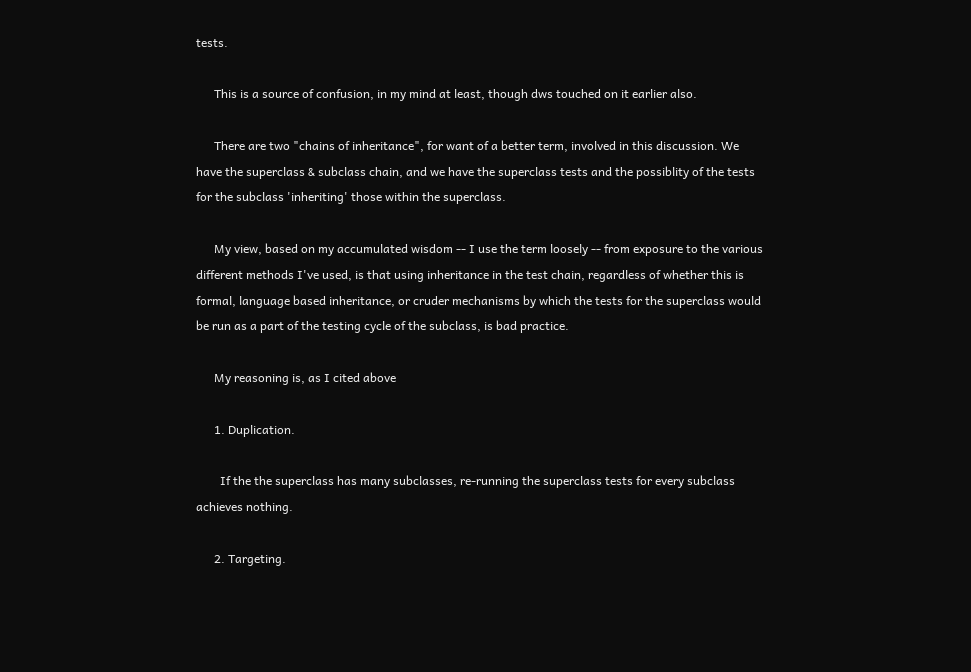tests.

      This is a source of confusion, in my mind at least, though dws touched on it earlier also.

      There are two "chains of inheritance", for want of a better term, involved in this discussion. We have the superclass & subclass chain, and we have the superclass tests and the possiblity of the tests for the subclass 'inheriting' those within the superclass.

      My view, based on my accumulated wisdom -- I use the term loosely -- from exposure to the various different methods I've used, is that using inheritance in the test chain, regardless of whether this is formal, language based inheritance, or cruder mechanisms by which the tests for the superclass would be run as a part of the testing cycle of the subclass, is bad practice.

      My reasoning is, as I cited above

      1. Duplication.

        If the the superclass has many subclasses, re-running the superclass tests for every subclass achieves nothing.

      2. Targeting.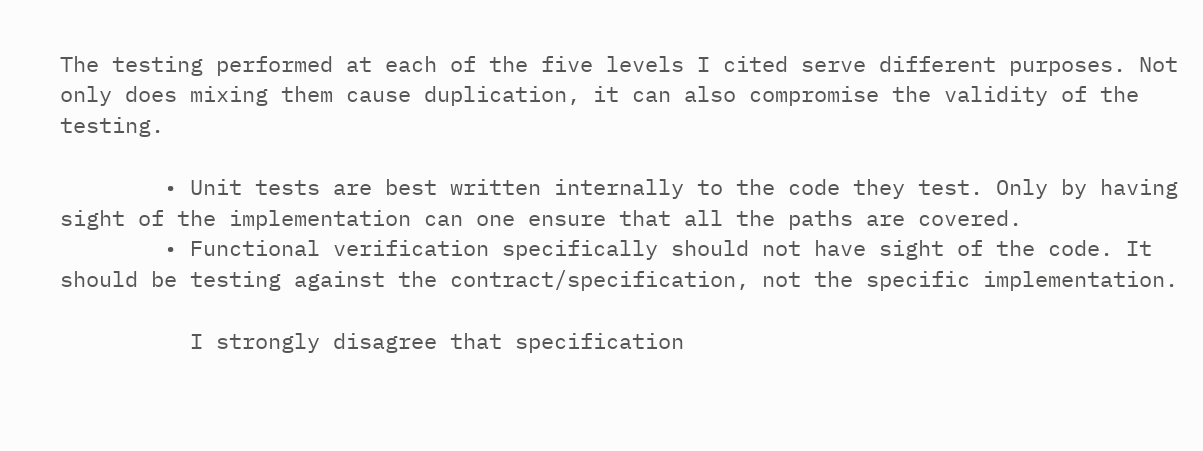The testing performed at each of the five levels I cited serve different purposes. Not only does mixing them cause duplication, it can also compromise the validity of the testing.

        • Unit tests are best written internally to the code they test. Only by having sight of the implementation can one ensure that all the paths are covered.
        • Functional verification specifically should not have sight of the code. It should be testing against the contract/specification, not the specific implementation.

          I strongly disagree that specification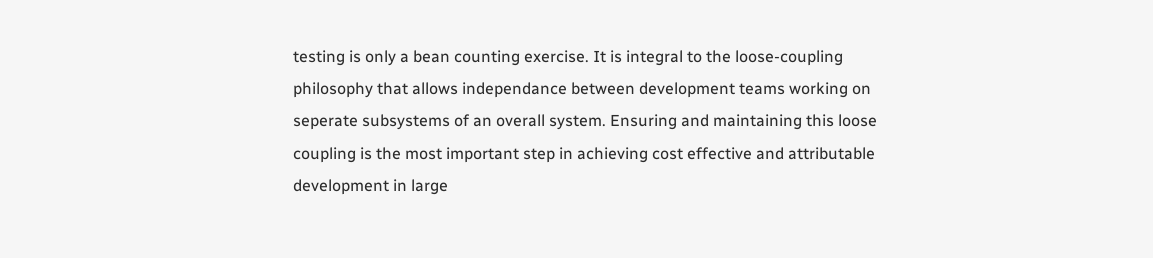testing is only a bean counting exercise. It is integral to the loose-coupling philosophy that allows independance between development teams working on seperate subsystems of an overall system. Ensuring and maintaining this loose coupling is the most important step in achieving cost effective and attributable development in large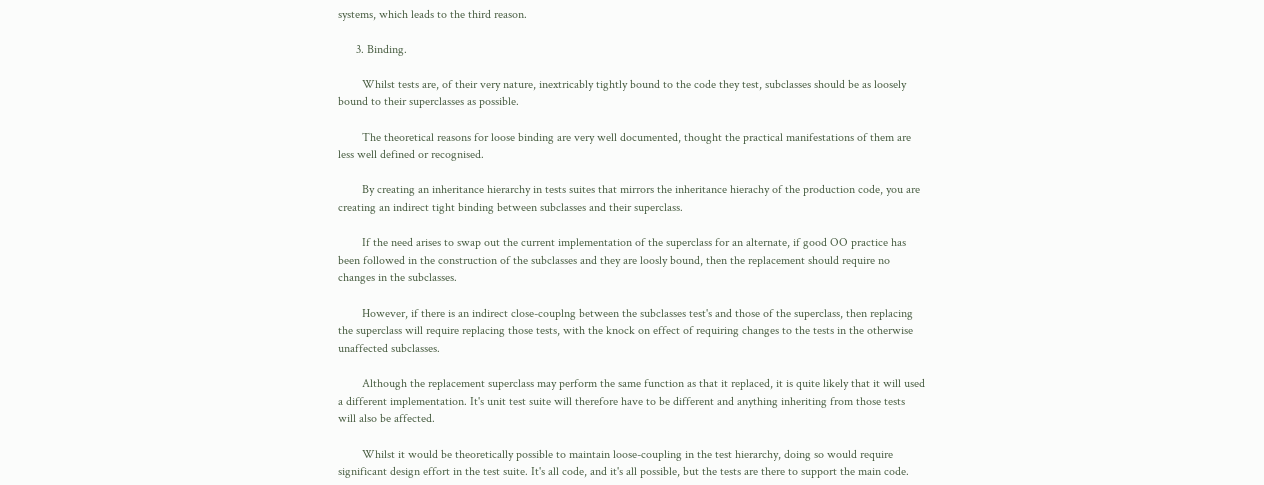systems, which leads to the third reason.

      3. Binding.

        Whilst tests are, of their very nature, inextricably tightly bound to the code they test, subclasses should be as loosely bound to their superclasses as possible.

        The theoretical reasons for loose binding are very well documented, thought the practical manifestations of them are less well defined or recognised.

        By creating an inheritance hierarchy in tests suites that mirrors the inheritance hierachy of the production code, you are creating an indirect tight binding between subclasses and their superclass.

        If the need arises to swap out the current implementation of the superclass for an alternate, if good OO practice has been followed in the construction of the subclasses and they are loosly bound, then the replacement should require no changes in the subclasses.

        However, if there is an indirect close-couplng between the subclasses test's and those of the superclass, then replacing the superclass will require replacing those tests, with the knock on effect of requiring changes to the tests in the otherwise unaffected subclasses.

        Although the replacement superclass may perform the same function as that it replaced, it is quite likely that it will used a different implementation. It's unit test suite will therefore have to be different and anything inheriting from those tests will also be affected.

        Whilst it would be theoretically possible to maintain loose-coupling in the test hierarchy, doing so would require significant design effort in the test suite. It's all code, and it's all possible, but the tests are there to support the main code.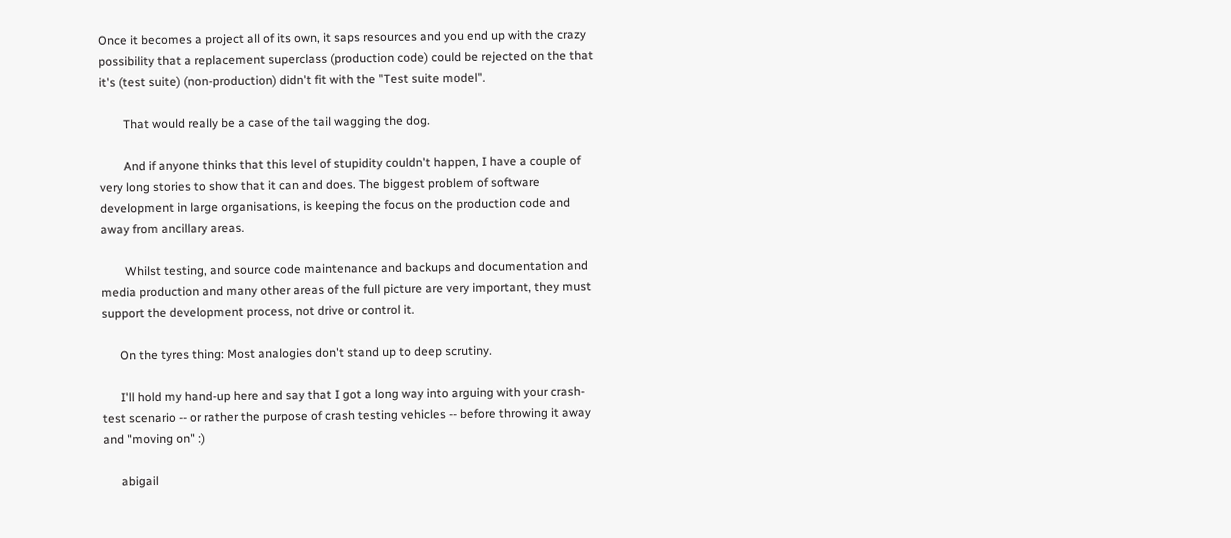Once it becomes a project all of its own, it saps resources and you end up with the crazy possibility that a replacement superclass (production code) could be rejected on the that it's (test suite) (non-production) didn't fit with the "Test suite model".

        That would really be a case of the tail wagging the dog.

        And if anyone thinks that this level of stupidity couldn't happen, I have a couple of very long stories to show that it can and does. The biggest problem of software development in large organisations, is keeping the focus on the production code and away from ancillary areas.

        Whilst testing, and source code maintenance and backups and documentation and media production and many other areas of the full picture are very important, they must support the development process, not drive or control it.

      On the tyres thing: Most analogies don't stand up to deep scrutiny.

      I'll hold my hand-up here and say that I got a long way into arguing with your crash-test scenario -- or rather the purpose of crash testing vehicles -- before throwing it away and "moving on" :)

      abigail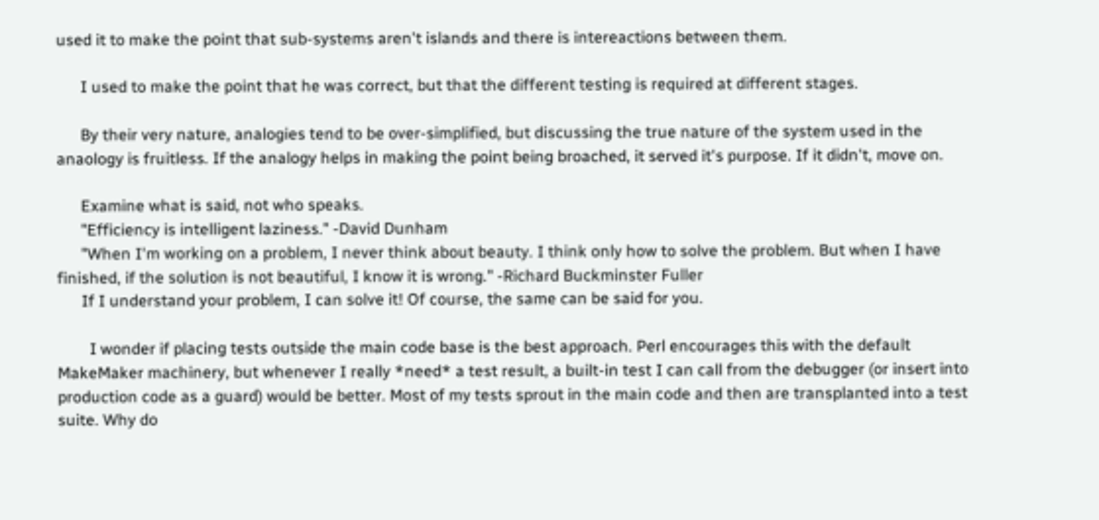used it to make the point that sub-systems aren't islands and there is intereactions between them.

      I used to make the point that he was correct, but that the different testing is required at different stages.

      By their very nature, analogies tend to be over-simplified, but discussing the true nature of the system used in the anaology is fruitless. If the analogy helps in making the point being broached, it served it's purpose. If it didn't, move on.

      Examine what is said, not who speaks.
      "Efficiency is intelligent laziness." -David Dunham
      "When I'm working on a problem, I never think about beauty. I think only how to solve the problem. But when I have finished, if the solution is not beautiful, I know it is wrong." -Richard Buckminster Fuller
      If I understand your problem, I can solve it! Of course, the same can be said for you.

        I wonder if placing tests outside the main code base is the best approach. Perl encourages this with the default MakeMaker machinery, but whenever I really *need* a test result, a built-in test I can call from the debugger (or insert into production code as a guard) would be better. Most of my tests sprout in the main code and then are transplanted into a test suite. Why do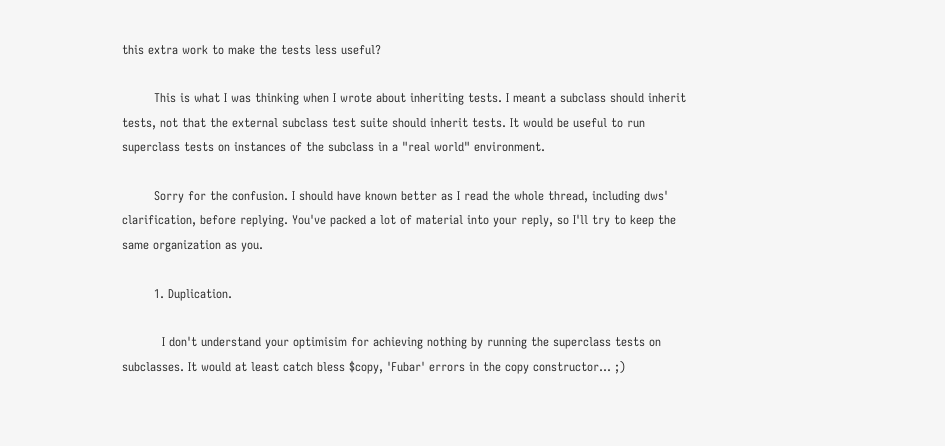this extra work to make the tests less useful?

        This is what I was thinking when I wrote about inheriting tests. I meant a subclass should inherit tests, not that the external subclass test suite should inherit tests. It would be useful to run superclass tests on instances of the subclass in a "real world" environment.

        Sorry for the confusion. I should have known better as I read the whole thread, including dws' clarification, before replying. You've packed a lot of material into your reply, so I'll try to keep the same organization as you.

        1. Duplication.

          I don't understand your optimisim for achieving nothing by running the superclass tests on subclasses. It would at least catch bless $copy, 'Fubar' errors in the copy constructor... ;)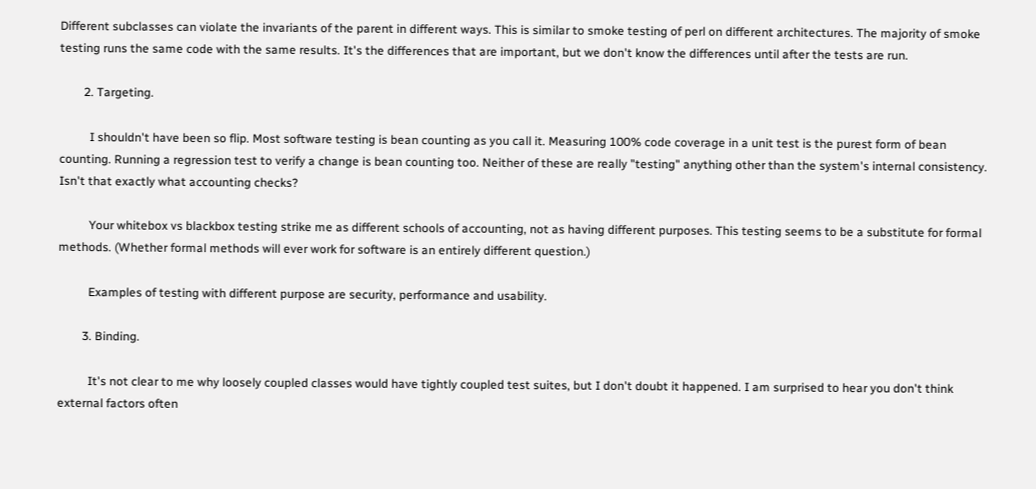Different subclasses can violate the invariants of the parent in different ways. This is similar to smoke testing of perl on different architectures. The majority of smoke testing runs the same code with the same results. It's the differences that are important, but we don't know the differences until after the tests are run.

        2. Targeting.

          I shouldn't have been so flip. Most software testing is bean counting as you call it. Measuring 100% code coverage in a unit test is the purest form of bean counting. Running a regression test to verify a change is bean counting too. Neither of these are really "testing" anything other than the system's internal consistency. Isn't that exactly what accounting checks?

          Your whitebox vs blackbox testing strike me as different schools of accounting, not as having different purposes. This testing seems to be a substitute for formal methods. (Whether formal methods will ever work for software is an entirely different question.)

          Examples of testing with different purpose are security, performance and usability.

        3. Binding.

          It's not clear to me why loosely coupled classes would have tightly coupled test suites, but I don't doubt it happened. I am surprised to hear you don't think external factors often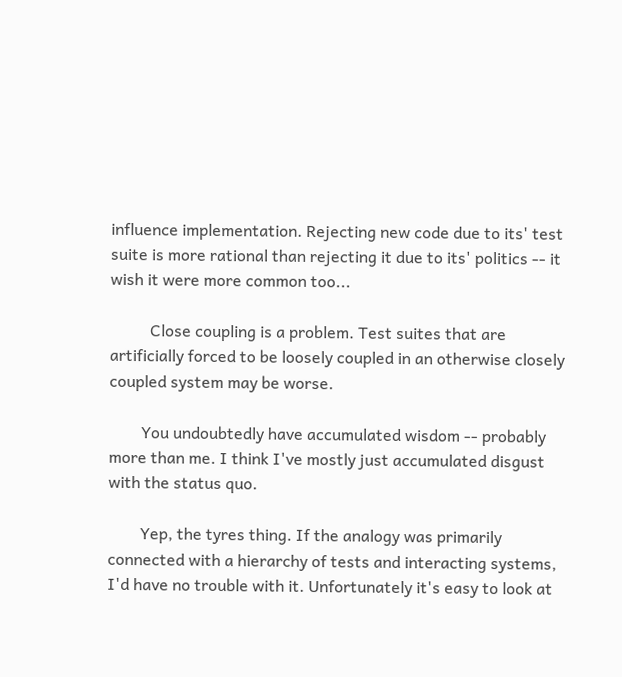influence implementation. Rejecting new code due to its' test suite is more rational than rejecting it due to its' politics -- it wish it were more common too...

          Close coupling is a problem. Test suites that are artificially forced to be loosely coupled in an otherwise closely coupled system may be worse.

        You undoubtedly have accumulated wisdom -- probably more than me. I think I've mostly just accumulated disgust with the status quo.

        Yep, the tyres thing. If the analogy was primarily connected with a hierarchy of tests and interacting systems, I'd have no trouble with it. Unfortunately it's easy to look at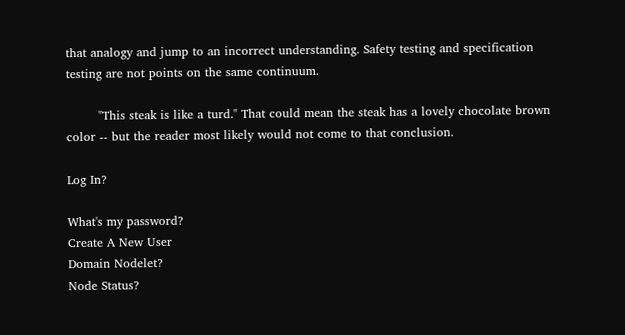that analogy and jump to an incorrect understanding. Safety testing and specification testing are not points on the same continuum.

        "This steak is like a turd." That could mean the steak has a lovely chocolate brown color -- but the reader most likely would not come to that conclusion.

Log In?

What's my password?
Create A New User
Domain Nodelet?
Node Status?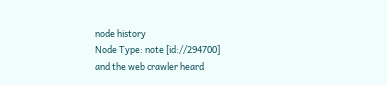node history
Node Type: note [id://294700]
and the web crawler heard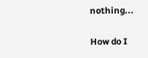nothing...

How do I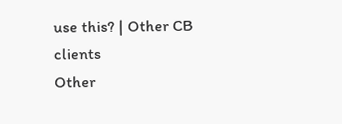use this? | Other CB clients
Other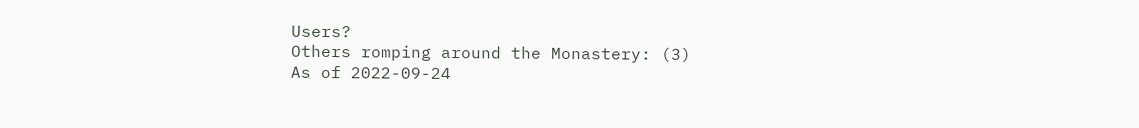Users?
Others romping around the Monastery: (3)
As of 2022-09-24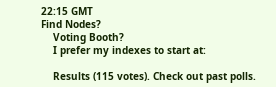22:15 GMT
Find Nodes?
    Voting Booth?
    I prefer my indexes to start at:

    Results (115 votes). Check out past polls.